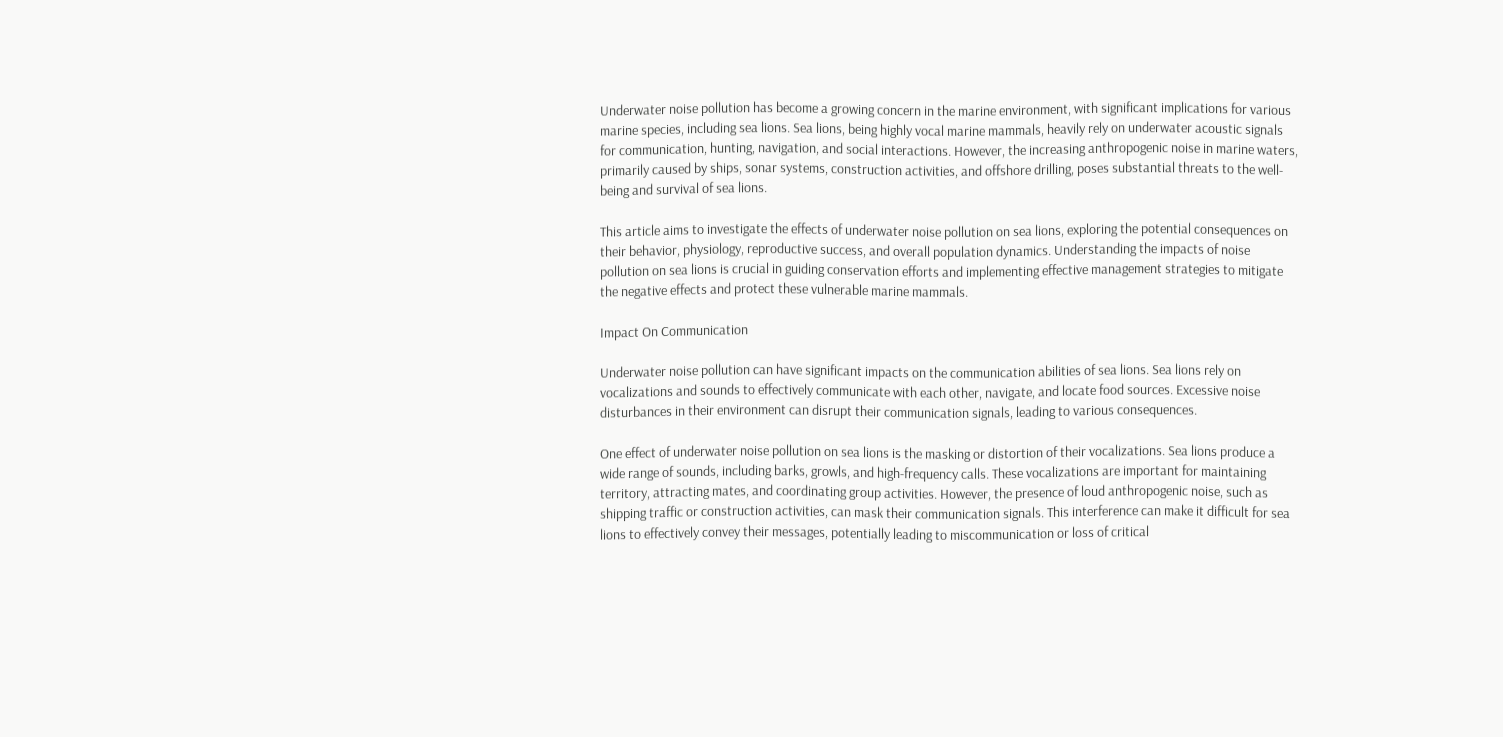Underwater noise pollution has become a growing concern in the marine environment, with significant implications for various marine species, including sea lions. Sea lions, being highly vocal marine mammals, heavily rely on underwater acoustic signals for communication, hunting, navigation, and social interactions. However, the increasing anthropogenic noise in marine waters, primarily caused by ships, sonar systems, construction activities, and offshore drilling, poses substantial threats to the well-being and survival of sea lions.

This article aims to investigate the effects of underwater noise pollution on sea lions, exploring the potential consequences on their behavior, physiology, reproductive success, and overall population dynamics. Understanding the impacts of noise pollution on sea lions is crucial in guiding conservation efforts and implementing effective management strategies to mitigate the negative effects and protect these vulnerable marine mammals.

Impact On Communication

Underwater noise pollution can have significant impacts on the communication abilities of sea lions. Sea lions rely on vocalizations and sounds to effectively communicate with each other, navigate, and locate food sources. Excessive noise disturbances in their environment can disrupt their communication signals, leading to various consequences.

One effect of underwater noise pollution on sea lions is the masking or distortion of their vocalizations. Sea lions produce a wide range of sounds, including barks, growls, and high-frequency calls. These vocalizations are important for maintaining territory, attracting mates, and coordinating group activities. However, the presence of loud anthropogenic noise, such as shipping traffic or construction activities, can mask their communication signals. This interference can make it difficult for sea lions to effectively convey their messages, potentially leading to miscommunication or loss of critical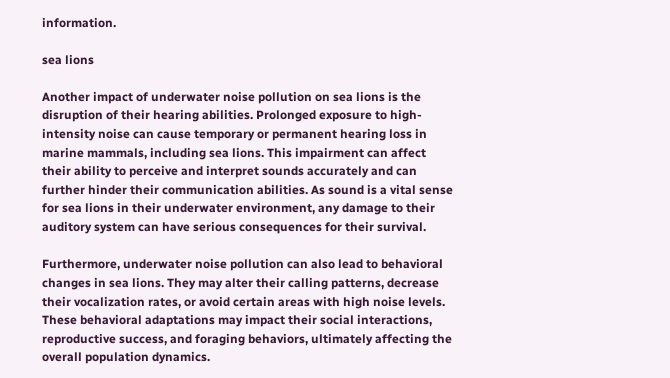information.

sea lions

Another impact of underwater noise pollution on sea lions is the disruption of their hearing abilities. Prolonged exposure to high-intensity noise can cause temporary or permanent hearing loss in marine mammals, including sea lions. This impairment can affect their ability to perceive and interpret sounds accurately and can further hinder their communication abilities. As sound is a vital sense for sea lions in their underwater environment, any damage to their auditory system can have serious consequences for their survival.

Furthermore, underwater noise pollution can also lead to behavioral changes in sea lions. They may alter their calling patterns, decrease their vocalization rates, or avoid certain areas with high noise levels. These behavioral adaptations may impact their social interactions, reproductive success, and foraging behaviors, ultimately affecting the overall population dynamics.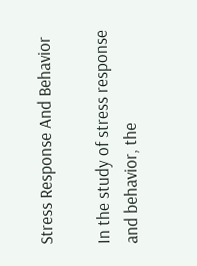Stress Response And Behavior

In the study of stress response and behavior, the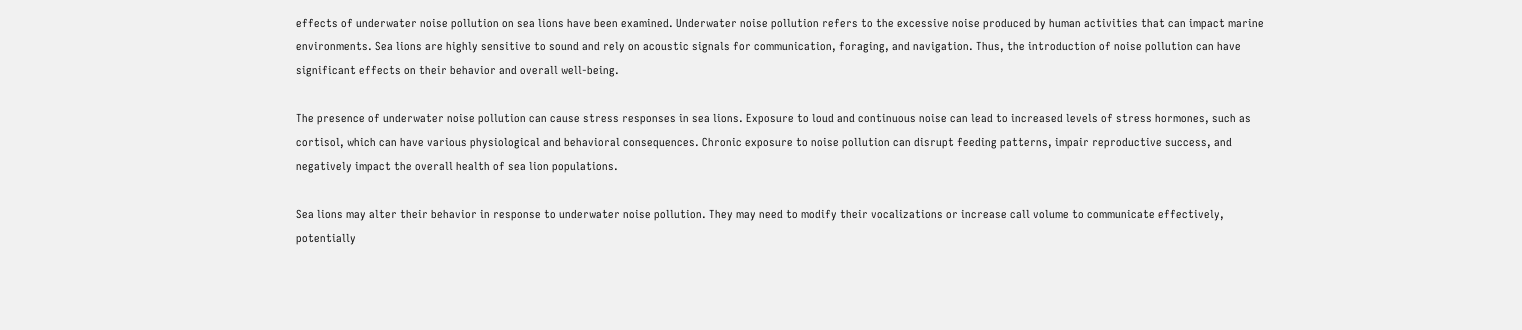effects of underwater noise pollution on sea lions have been examined. Underwater noise pollution refers to the excessive noise produced by human activities that can impact marine environments. Sea lions are highly sensitive to sound and rely on acoustic signals for communication, foraging, and navigation. Thus, the introduction of noise pollution can have significant effects on their behavior and overall well-being.

The presence of underwater noise pollution can cause stress responses in sea lions. Exposure to loud and continuous noise can lead to increased levels of stress hormones, such as cortisol, which can have various physiological and behavioral consequences. Chronic exposure to noise pollution can disrupt feeding patterns, impair reproductive success, and negatively impact the overall health of sea lion populations.

Sea lions may alter their behavior in response to underwater noise pollution. They may need to modify their vocalizations or increase call volume to communicate effectively, potentially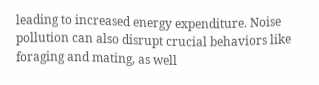leading to increased energy expenditure. Noise pollution can also disrupt crucial behaviors like foraging and mating, as well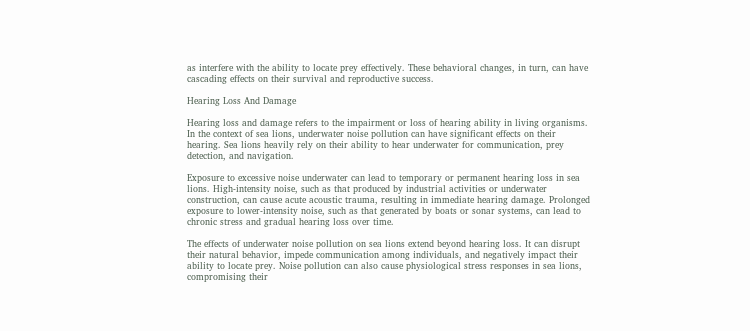as interfere with the ability to locate prey effectively. These behavioral changes, in turn, can have cascading effects on their survival and reproductive success.

Hearing Loss And Damage

Hearing loss and damage refers to the impairment or loss of hearing ability in living organisms. In the context of sea lions, underwater noise pollution can have significant effects on their hearing. Sea lions heavily rely on their ability to hear underwater for communication, prey detection, and navigation.

Exposure to excessive noise underwater can lead to temporary or permanent hearing loss in sea lions. High-intensity noise, such as that produced by industrial activities or underwater construction, can cause acute acoustic trauma, resulting in immediate hearing damage. Prolonged exposure to lower-intensity noise, such as that generated by boats or sonar systems, can lead to chronic stress and gradual hearing loss over time.

The effects of underwater noise pollution on sea lions extend beyond hearing loss. It can disrupt their natural behavior, impede communication among individuals, and negatively impact their ability to locate prey. Noise pollution can also cause physiological stress responses in sea lions, compromising their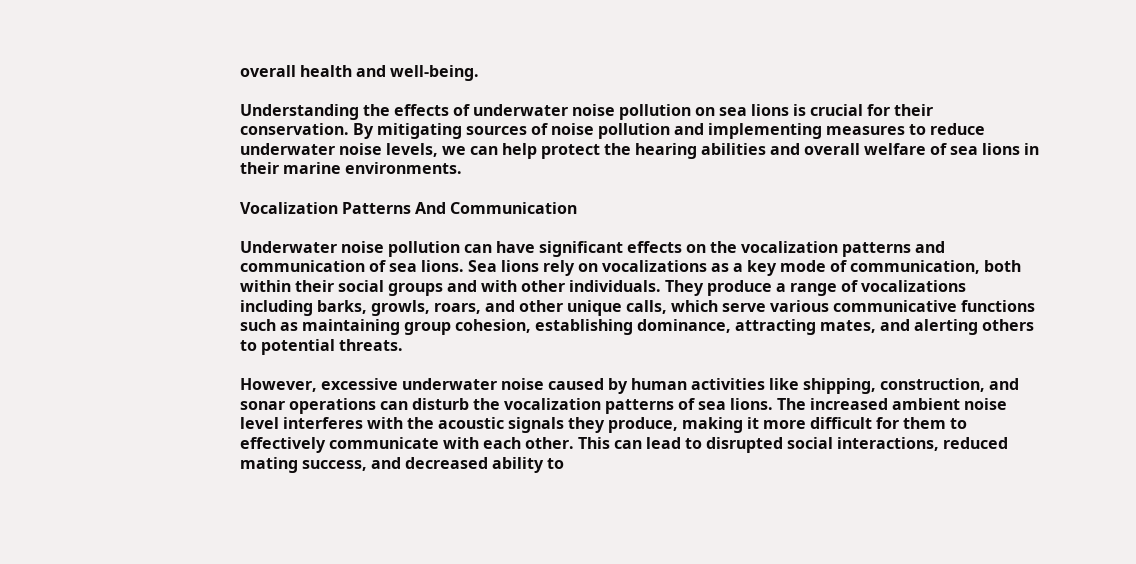overall health and well-being.

Understanding the effects of underwater noise pollution on sea lions is crucial for their conservation. By mitigating sources of noise pollution and implementing measures to reduce underwater noise levels, we can help protect the hearing abilities and overall welfare of sea lions in their marine environments.

Vocalization Patterns And Communication

Underwater noise pollution can have significant effects on the vocalization patterns and communication of sea lions. Sea lions rely on vocalizations as a key mode of communication, both within their social groups and with other individuals. They produce a range of vocalizations including barks, growls, roars, and other unique calls, which serve various communicative functions such as maintaining group cohesion, establishing dominance, attracting mates, and alerting others to potential threats.

However, excessive underwater noise caused by human activities like shipping, construction, and sonar operations can disturb the vocalization patterns of sea lions. The increased ambient noise level interferes with the acoustic signals they produce, making it more difficult for them to effectively communicate with each other. This can lead to disrupted social interactions, reduced mating success, and decreased ability to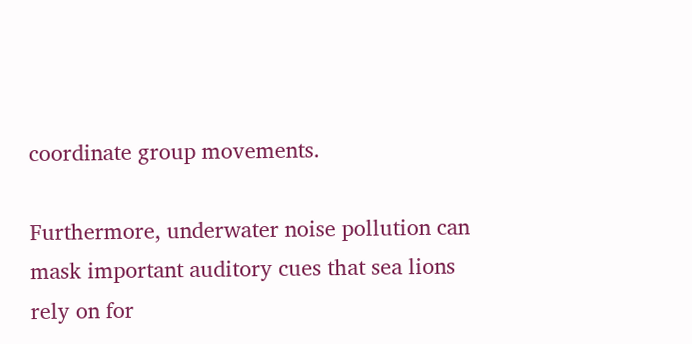coordinate group movements.

Furthermore, underwater noise pollution can mask important auditory cues that sea lions rely on for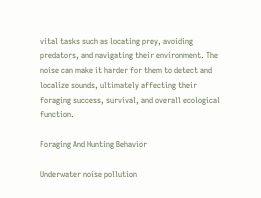vital tasks such as locating prey, avoiding predators, and navigating their environment. The noise can make it harder for them to detect and localize sounds, ultimately affecting their foraging success, survival, and overall ecological function.

Foraging And Hunting Behavior

Underwater noise pollution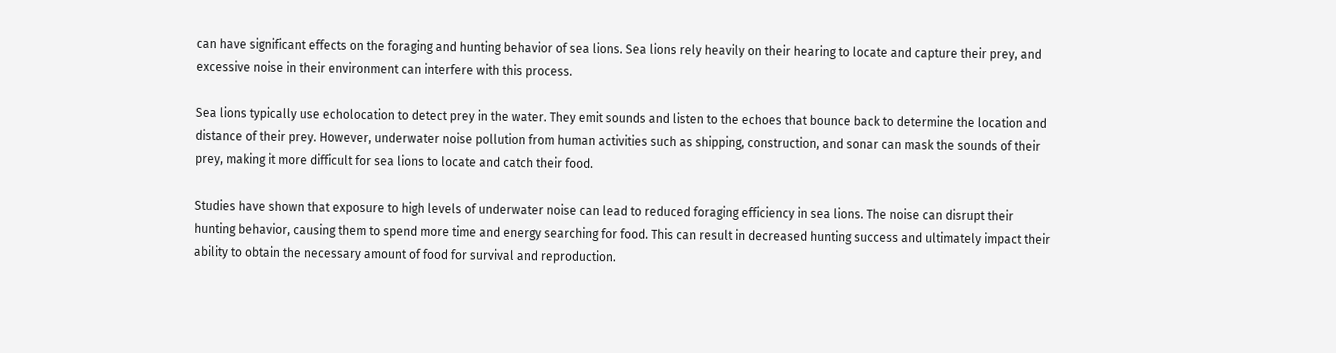can have significant effects on the foraging and hunting behavior of sea lions. Sea lions rely heavily on their hearing to locate and capture their prey, and excessive noise in their environment can interfere with this process.

Sea lions typically use echolocation to detect prey in the water. They emit sounds and listen to the echoes that bounce back to determine the location and distance of their prey. However, underwater noise pollution from human activities such as shipping, construction, and sonar can mask the sounds of their prey, making it more difficult for sea lions to locate and catch their food.

Studies have shown that exposure to high levels of underwater noise can lead to reduced foraging efficiency in sea lions. The noise can disrupt their hunting behavior, causing them to spend more time and energy searching for food. This can result in decreased hunting success and ultimately impact their ability to obtain the necessary amount of food for survival and reproduction.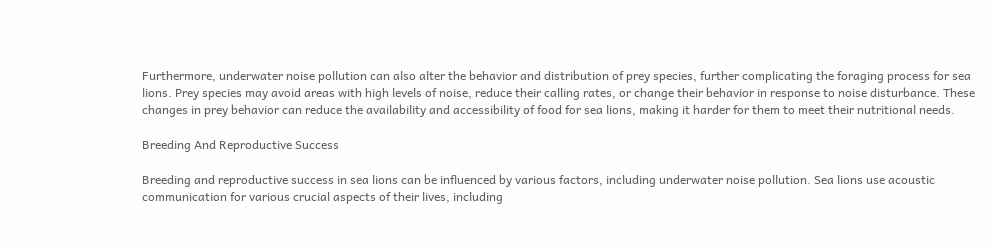Furthermore, underwater noise pollution can also alter the behavior and distribution of prey species, further complicating the foraging process for sea lions. Prey species may avoid areas with high levels of noise, reduce their calling rates, or change their behavior in response to noise disturbance. These changes in prey behavior can reduce the availability and accessibility of food for sea lions, making it harder for them to meet their nutritional needs.

Breeding And Reproductive Success

Breeding and reproductive success in sea lions can be influenced by various factors, including underwater noise pollution. Sea lions use acoustic communication for various crucial aspects of their lives, including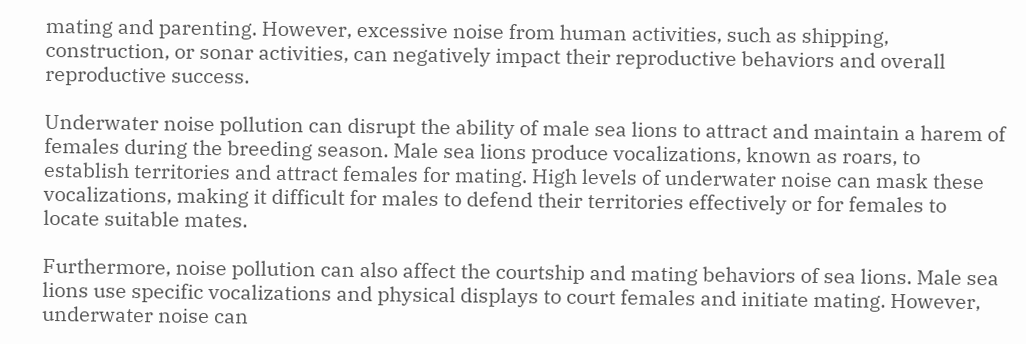mating and parenting. However, excessive noise from human activities, such as shipping, construction, or sonar activities, can negatively impact their reproductive behaviors and overall reproductive success.

Underwater noise pollution can disrupt the ability of male sea lions to attract and maintain a harem of females during the breeding season. Male sea lions produce vocalizations, known as roars, to establish territories and attract females for mating. High levels of underwater noise can mask these vocalizations, making it difficult for males to defend their territories effectively or for females to locate suitable mates.

Furthermore, noise pollution can also affect the courtship and mating behaviors of sea lions. Male sea lions use specific vocalizations and physical displays to court females and initiate mating. However, underwater noise can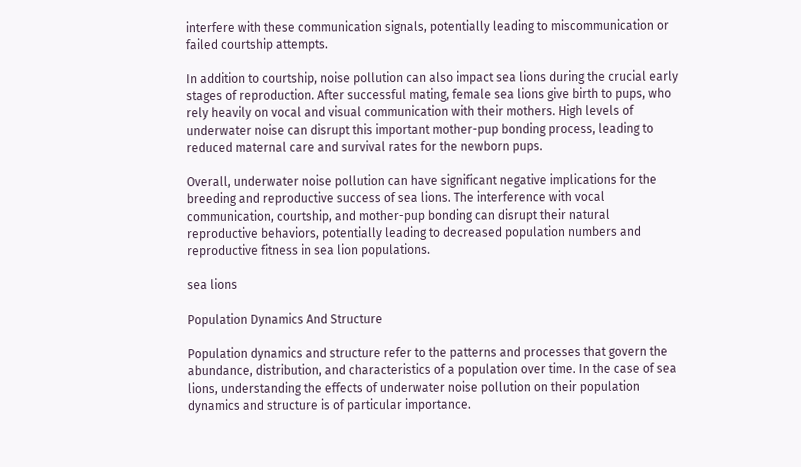interfere with these communication signals, potentially leading to miscommunication or failed courtship attempts.

In addition to courtship, noise pollution can also impact sea lions during the crucial early stages of reproduction. After successful mating, female sea lions give birth to pups, who rely heavily on vocal and visual communication with their mothers. High levels of underwater noise can disrupt this important mother-pup bonding process, leading to reduced maternal care and survival rates for the newborn pups.

Overall, underwater noise pollution can have significant negative implications for the breeding and reproductive success of sea lions. The interference with vocal communication, courtship, and mother-pup bonding can disrupt their natural reproductive behaviors, potentially leading to decreased population numbers and reproductive fitness in sea lion populations.

sea lions

Population Dynamics And Structure

Population dynamics and structure refer to the patterns and processes that govern the abundance, distribution, and characteristics of a population over time. In the case of sea lions, understanding the effects of underwater noise pollution on their population dynamics and structure is of particular importance.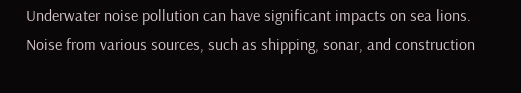Underwater noise pollution can have significant impacts on sea lions. Noise from various sources, such as shipping, sonar, and construction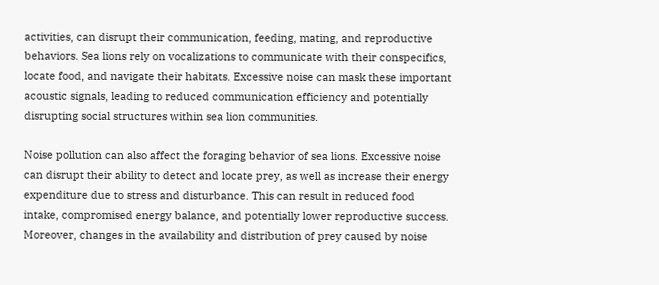activities, can disrupt their communication, feeding, mating, and reproductive behaviors. Sea lions rely on vocalizations to communicate with their conspecifics, locate food, and navigate their habitats. Excessive noise can mask these important acoustic signals, leading to reduced communication efficiency and potentially disrupting social structures within sea lion communities.

Noise pollution can also affect the foraging behavior of sea lions. Excessive noise can disrupt their ability to detect and locate prey, as well as increase their energy expenditure due to stress and disturbance. This can result in reduced food intake, compromised energy balance, and potentially lower reproductive success. Moreover, changes in the availability and distribution of prey caused by noise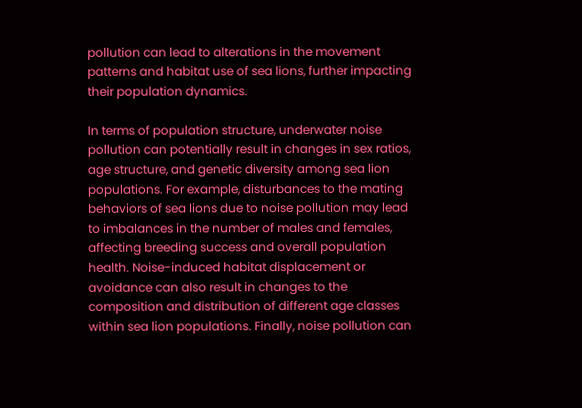pollution can lead to alterations in the movement patterns and habitat use of sea lions, further impacting their population dynamics.

In terms of population structure, underwater noise pollution can potentially result in changes in sex ratios, age structure, and genetic diversity among sea lion populations. For example, disturbances to the mating behaviors of sea lions due to noise pollution may lead to imbalances in the number of males and females, affecting breeding success and overall population health. Noise-induced habitat displacement or avoidance can also result in changes to the composition and distribution of different age classes within sea lion populations. Finally, noise pollution can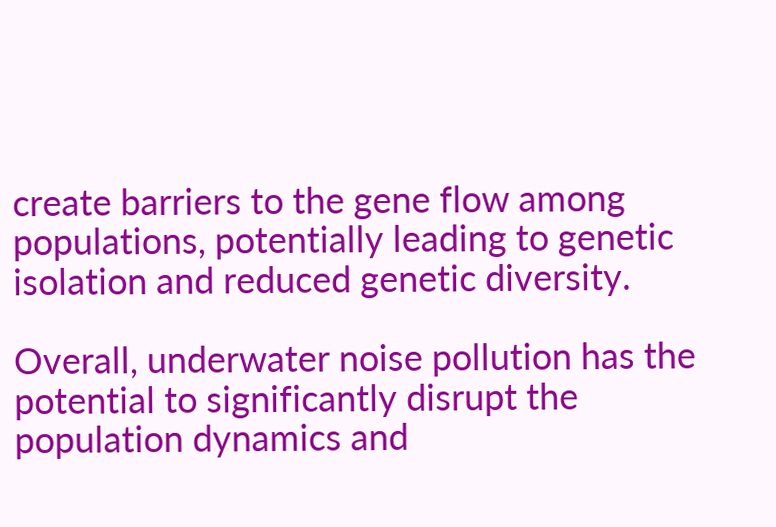create barriers to the gene flow among populations, potentially leading to genetic isolation and reduced genetic diversity.

Overall, underwater noise pollution has the potential to significantly disrupt the population dynamics and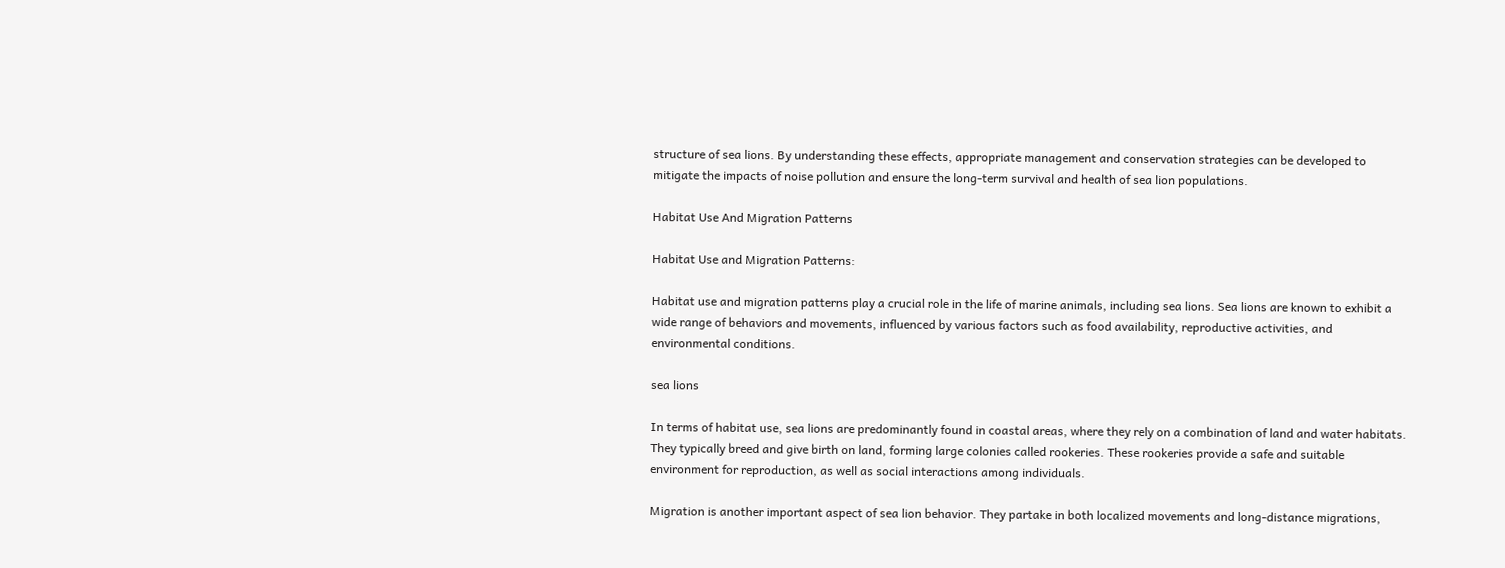structure of sea lions. By understanding these effects, appropriate management and conservation strategies can be developed to mitigate the impacts of noise pollution and ensure the long-term survival and health of sea lion populations.

Habitat Use And Migration Patterns

Habitat Use and Migration Patterns:

Habitat use and migration patterns play a crucial role in the life of marine animals, including sea lions. Sea lions are known to exhibit a wide range of behaviors and movements, influenced by various factors such as food availability, reproductive activities, and environmental conditions.

sea lions

In terms of habitat use, sea lions are predominantly found in coastal areas, where they rely on a combination of land and water habitats. They typically breed and give birth on land, forming large colonies called rookeries. These rookeries provide a safe and suitable environment for reproduction, as well as social interactions among individuals.

Migration is another important aspect of sea lion behavior. They partake in both localized movements and long-distance migrations,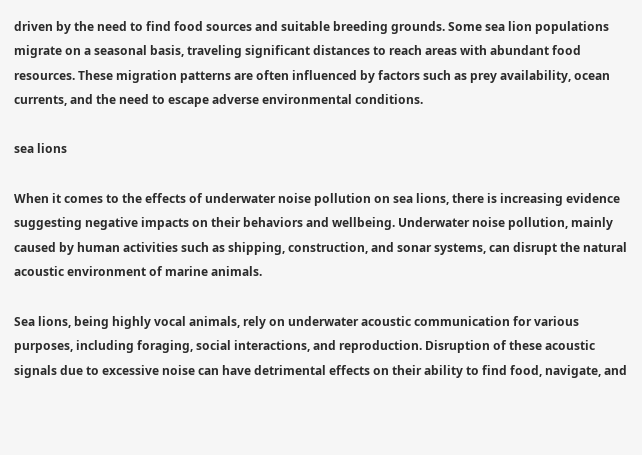driven by the need to find food sources and suitable breeding grounds. Some sea lion populations migrate on a seasonal basis, traveling significant distances to reach areas with abundant food resources. These migration patterns are often influenced by factors such as prey availability, ocean currents, and the need to escape adverse environmental conditions.

sea lions

When it comes to the effects of underwater noise pollution on sea lions, there is increasing evidence suggesting negative impacts on their behaviors and wellbeing. Underwater noise pollution, mainly caused by human activities such as shipping, construction, and sonar systems, can disrupt the natural acoustic environment of marine animals.

Sea lions, being highly vocal animals, rely on underwater acoustic communication for various purposes, including foraging, social interactions, and reproduction. Disruption of these acoustic signals due to excessive noise can have detrimental effects on their ability to find food, navigate, and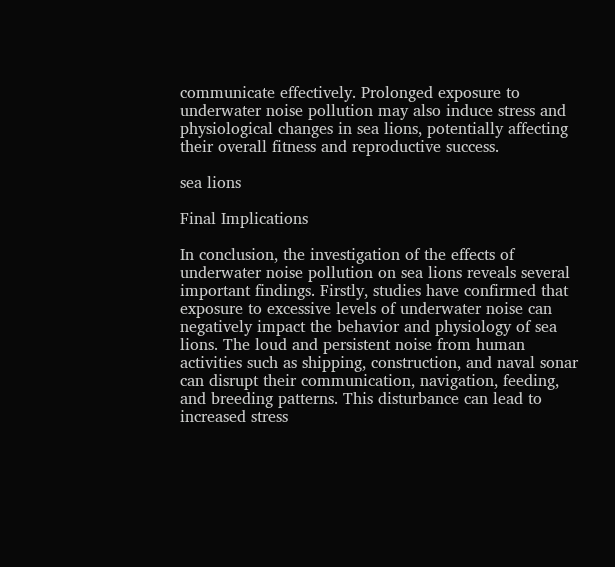communicate effectively. Prolonged exposure to underwater noise pollution may also induce stress and physiological changes in sea lions, potentially affecting their overall fitness and reproductive success.

sea lions

Final Implications

In conclusion, the investigation of the effects of underwater noise pollution on sea lions reveals several important findings. Firstly, studies have confirmed that exposure to excessive levels of underwater noise can negatively impact the behavior and physiology of sea lions. The loud and persistent noise from human activities such as shipping, construction, and naval sonar can disrupt their communication, navigation, feeding, and breeding patterns. This disturbance can lead to increased stress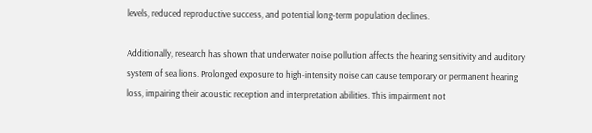levels, reduced reproductive success, and potential long-term population declines.

Additionally, research has shown that underwater noise pollution affects the hearing sensitivity and auditory system of sea lions. Prolonged exposure to high-intensity noise can cause temporary or permanent hearing loss, impairing their acoustic reception and interpretation abilities. This impairment not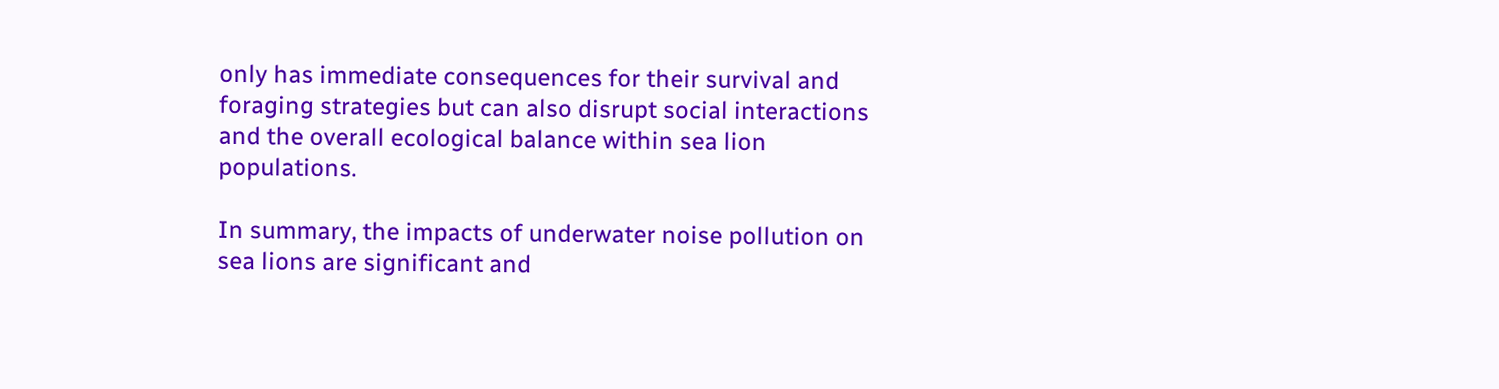only has immediate consequences for their survival and foraging strategies but can also disrupt social interactions and the overall ecological balance within sea lion populations.

In summary, the impacts of underwater noise pollution on sea lions are significant and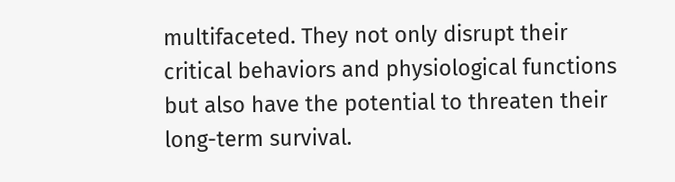multifaceted. They not only disrupt their critical behaviors and physiological functions but also have the potential to threaten their long-term survival.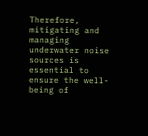Therefore, mitigating and managing underwater noise sources is essential to ensure the well-being of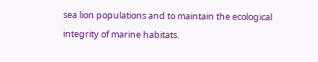sea lion populations and to maintain the ecological integrity of marine habitats.